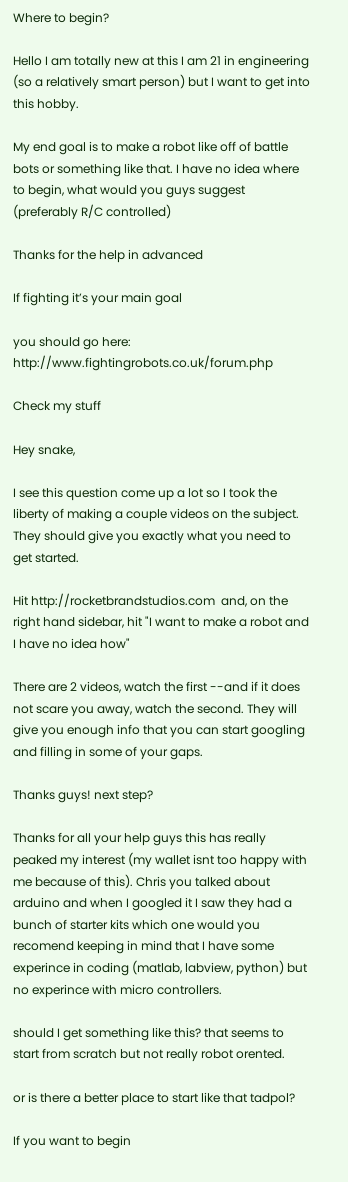Where to begin?

Hello I am totally new at this I am 21 in engineering (so a relatively smart person) but I want to get into this hobby.

My end goal is to make a robot like off of battle bots or something like that. I have no idea where to begin, what would you guys suggest (preferably R/C controlled)

Thanks for the help in advanced

If fighting it’s your main goal

you should go here: http://www.fightingrobots.co.uk/forum.php

Check my stuff

Hey snake,

I see this question come up a lot so I took the liberty of making a couple videos on the subject. They should give you exactly what you need to get started.

Hit http://rocketbrandstudios.com  and, on the right hand sidebar, hit "I want to make a robot and I have no idea how"

There are 2 videos, watch the first --and if it does not scare you away, watch the second. They will give you enough info that you can start googling and filling in some of your gaps.

Thanks guys! next step?

Thanks for all your help guys this has really peaked my interest (my wallet isnt too happy with me because of this). Chris you talked about arduino and when I googled it I saw they had a bunch of starter kits which one would you recomend keeping in mind that I have some experince in coding (matlab, labview, python) but no experince with micro controllers.

should I get something like this? that seems to start from scratch but not really robot orented.

or is there a better place to start like that tadpol?

If you want to begin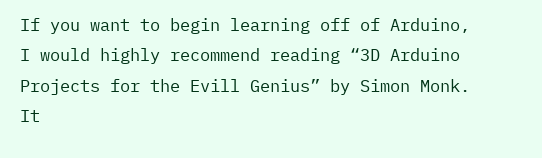If you want to begin learning off of Arduino, I would highly recommend reading “3D Arduino Projects for the Evill Genius” by Simon Monk. It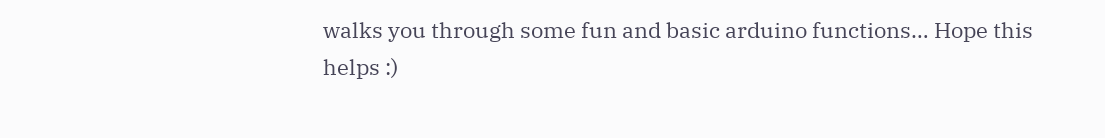walks you through some fun and basic arduino functions… Hope this helps :)